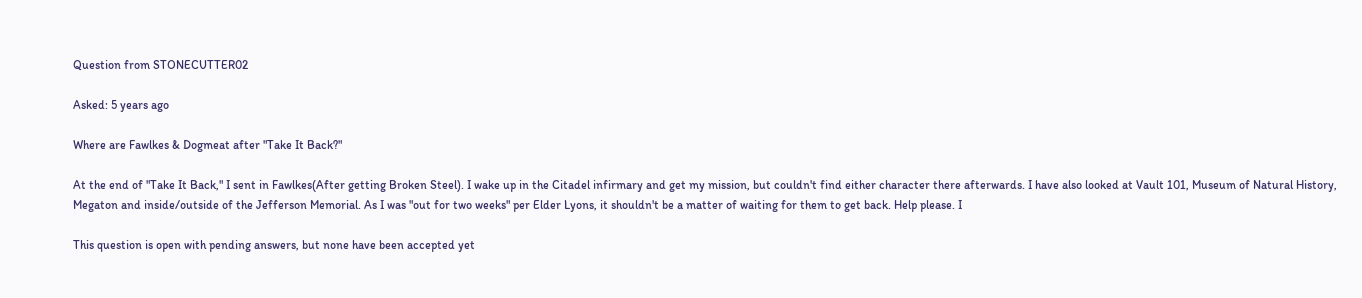Question from STONECUTTER02

Asked: 5 years ago

Where are Fawlkes & Dogmeat after "Take It Back?"

At the end of "Take It Back," I sent in Fawlkes(After getting Broken Steel). I wake up in the Citadel infirmary and get my mission, but couldn't find either character there afterwards. I have also looked at Vault 101, Museum of Natural History, Megaton and inside/outside of the Jefferson Memorial. As I was "out for two weeks" per Elder Lyons, it shouldn't be a matter of waiting for them to get back. Help please. I

This question is open with pending answers, but none have been accepted yet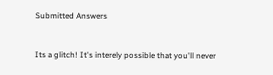Submitted Answers


Its a glitch! It's interely possible that you'll never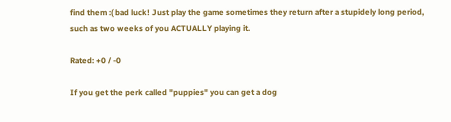find them :( bad luck! Just play the game sometimes they return after a stupidely long period, such as two weeks of you ACTUALLY playing it.

Rated: +0 / -0

If you get the perk called "puppies" you can get a dog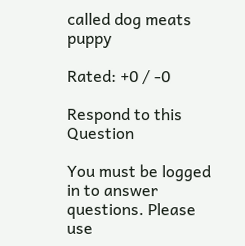called dog meats puppy

Rated: +0 / -0

Respond to this Question

You must be logged in to answer questions. Please use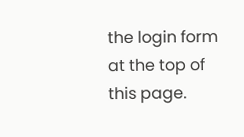the login form at the top of this page.